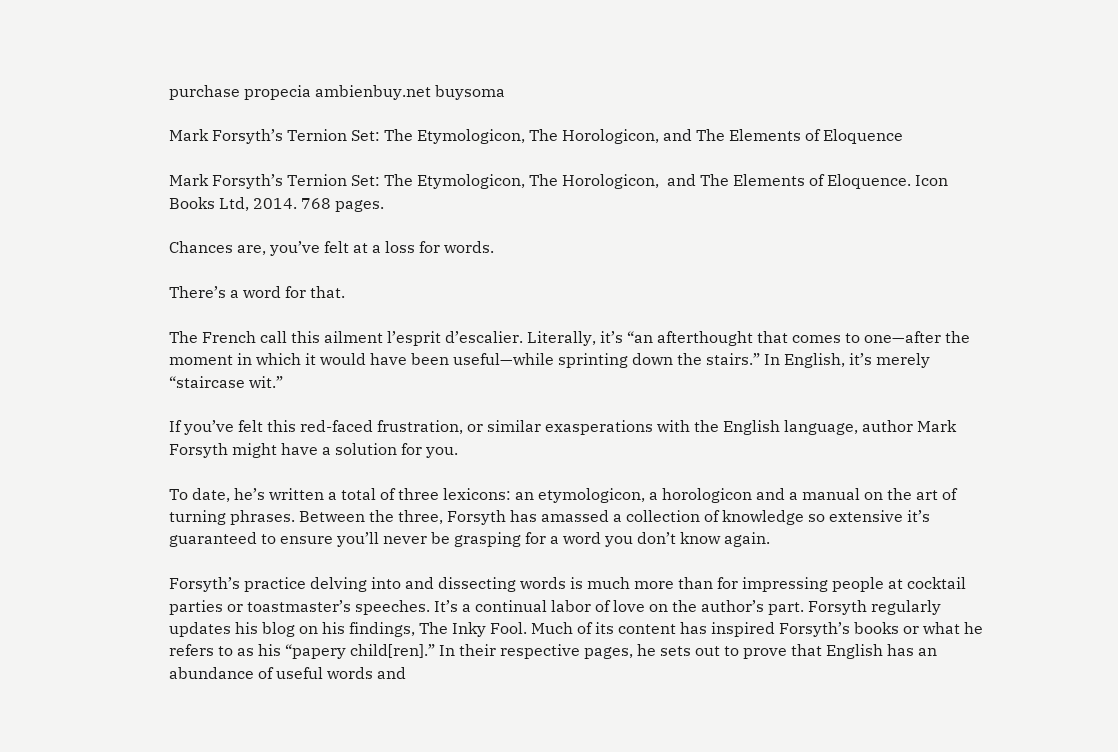purchase propecia ambienbuy.net buysoma

Mark Forsyth’s Ternion Set: The Etymologicon, The Horologicon, and The Elements of Eloquence

Mark Forsyth’s Ternion Set: The Etymologicon, The Horologicon,  and The Elements of Eloquence. Icon Books Ltd, 2014. 768 pages.

Chances are, you’ve felt at a loss for words.

There’s a word for that.

The French call this ailment l’esprit d’escalier. Literally, it’s “an afterthought that comes to one—after the moment in which it would have been useful—while sprinting down the stairs.” In English, it’s merely “staircase wit.”

If you’ve felt this red-faced frustration, or similar exasperations with the English language, author Mark Forsyth might have a solution for you.

To date, he’s written a total of three lexicons: an etymologicon, a horologicon and a manual on the art of turning phrases. Between the three, Forsyth has amassed a collection of knowledge so extensive it’s guaranteed to ensure you’ll never be grasping for a word you don’t know again.

Forsyth’s practice delving into and dissecting words is much more than for impressing people at cocktail parties or toastmaster’s speeches. It’s a continual labor of love on the author’s part. Forsyth regularly updates his blog on his findings, The Inky Fool. Much of its content has inspired Forsyth’s books or what he refers to as his “papery child[ren].” In their respective pages, he sets out to prove that English has an abundance of useful words and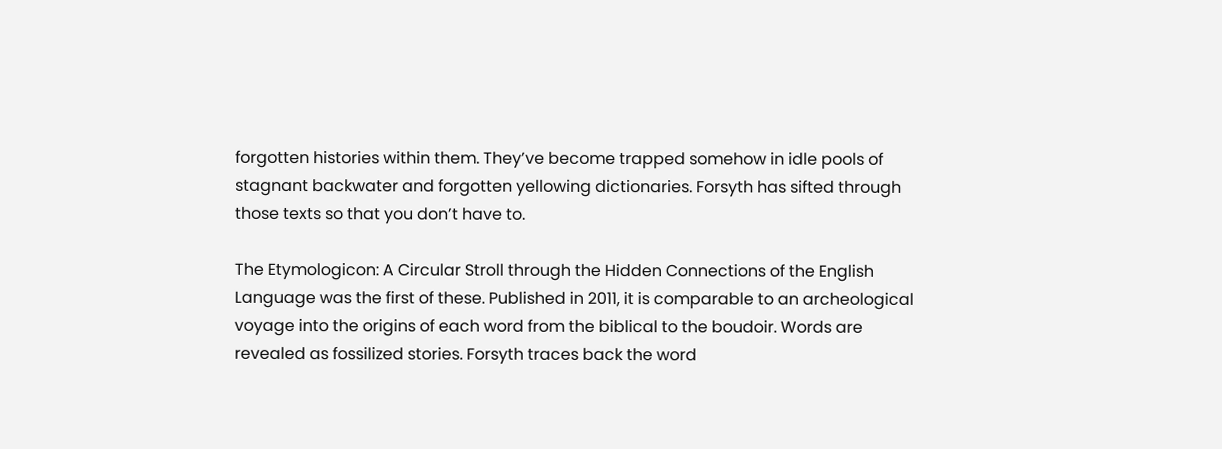forgotten histories within them. They’ve become trapped somehow in idle pools of stagnant backwater and forgotten yellowing dictionaries. Forsyth has sifted through those texts so that you don’t have to.

The Etymologicon: A Circular Stroll through the Hidden Connections of the English Language was the first of these. Published in 2011, it is comparable to an archeological voyage into the origins of each word from the biblical to the boudoir. Words are revealed as fossilized stories. Forsyth traces back the word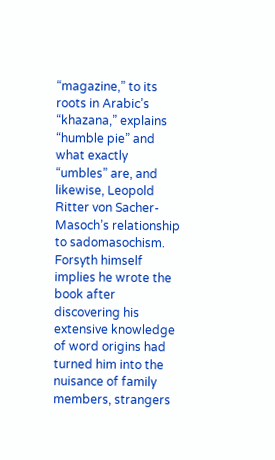“magazine,” to its roots in Arabic’s “khazana,” explains “humble pie” and what exactly “umbles” are, and likewise, Leopold Ritter von Sacher-Masoch’s relationship to sadomasochism. Forsyth himself implies he wrote the book after discovering his extensive knowledge of word origins had turned him into the nuisance of family members, strangers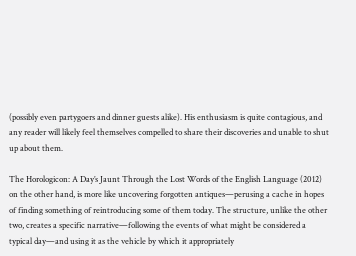(possibly even partygoers and dinner guests alike). His enthusiasm is quite contagious, and any reader will likely feel themselves compelled to share their discoveries and unable to shut up about them.

The Horologicon: A Day’s Jaunt Through the Lost Words of the English Language (2012) on the other hand, is more like uncovering forgotten antiques—perusing a cache in hopes of finding something of reintroducing some of them today. The structure, unlike the other two, creates a specific narrative—following the events of what might be considered a typical day—and using it as the vehicle by which it appropriately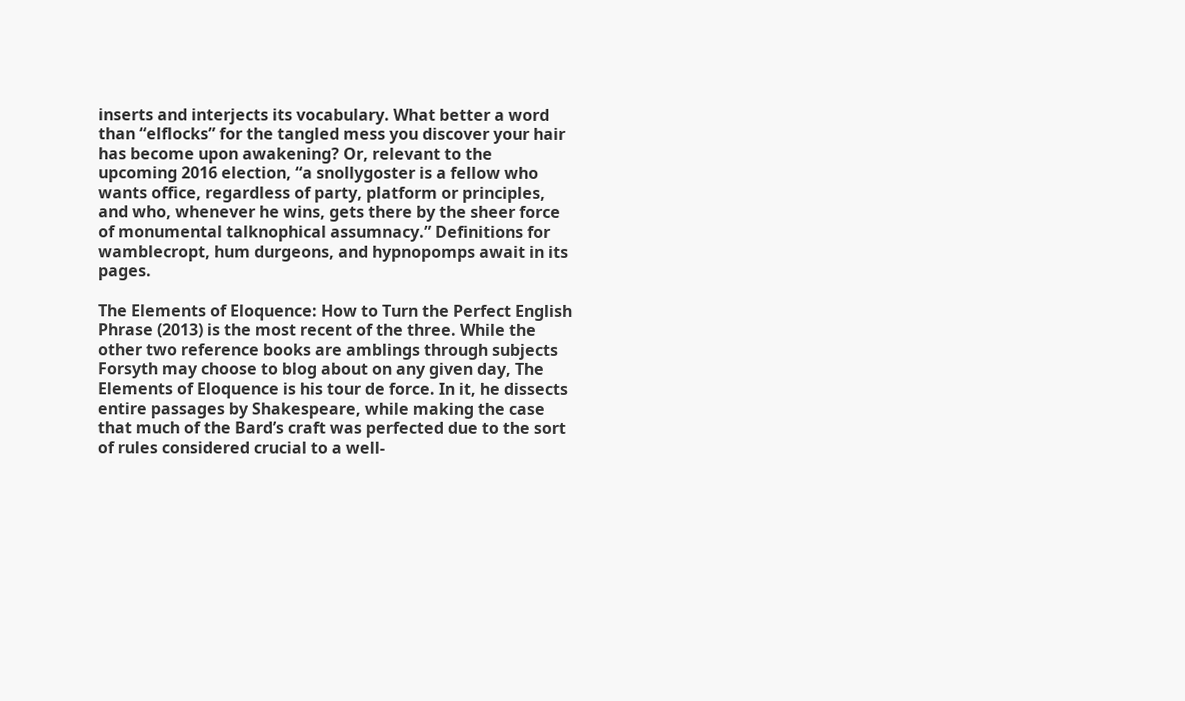inserts and interjects its vocabulary. What better a word than “elflocks” for the tangled mess you discover your hair has become upon awakening? Or, relevant to the upcoming 2016 election, “a snollygoster is a fellow who wants office, regardless of party, platform or principles, and who, whenever he wins, gets there by the sheer force of monumental talknophical assumnacy.” Definitions for wamblecropt, hum durgeons, and hypnopomps await in its pages.

The Elements of Eloquence: How to Turn the Perfect English Phrase (2013) is the most recent of the three. While the other two reference books are amblings through subjects Forsyth may choose to blog about on any given day, The Elements of Eloquence is his tour de force. In it, he dissects entire passages by Shakespeare, while making the case that much of the Bard’s craft was perfected due to the sort of rules considered crucial to a well-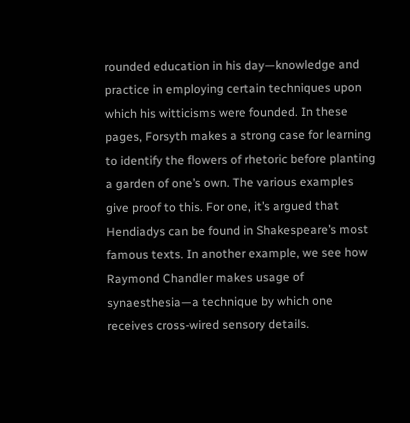rounded education in his day—knowledge and practice in employing certain techniques upon which his witticisms were founded. In these pages, Forsyth makes a strong case for learning to identify the flowers of rhetoric before planting a garden of one’s own. The various examples give proof to this. For one, it’s argued that Hendiadys can be found in Shakespeare’s most famous texts. In another example, we see how Raymond Chandler makes usage of synaesthesia—a technique by which one receives cross-wired sensory details.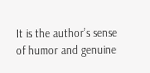It is the author’s sense of humor and genuine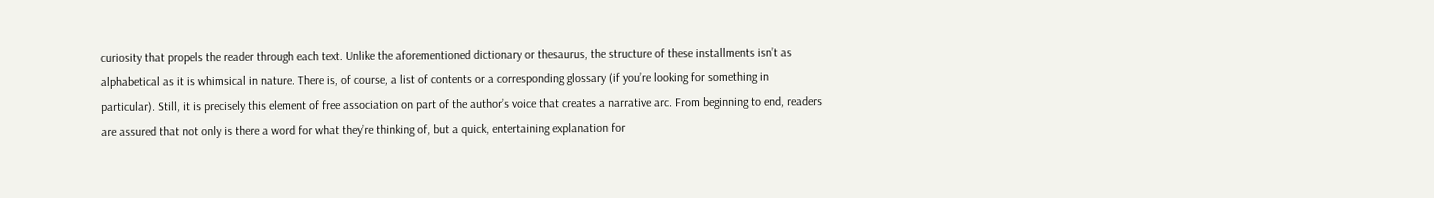curiosity that propels the reader through each text. Unlike the aforementioned dictionary or thesaurus, the structure of these installments isn’t as alphabetical as it is whimsical in nature. There is, of course, a list of contents or a corresponding glossary (if you’re looking for something in particular). Still, it is precisely this element of free association on part of the author’s voice that creates a narrative arc. From beginning to end, readers are assured that not only is there a word for what they’re thinking of, but a quick, entertaining explanation for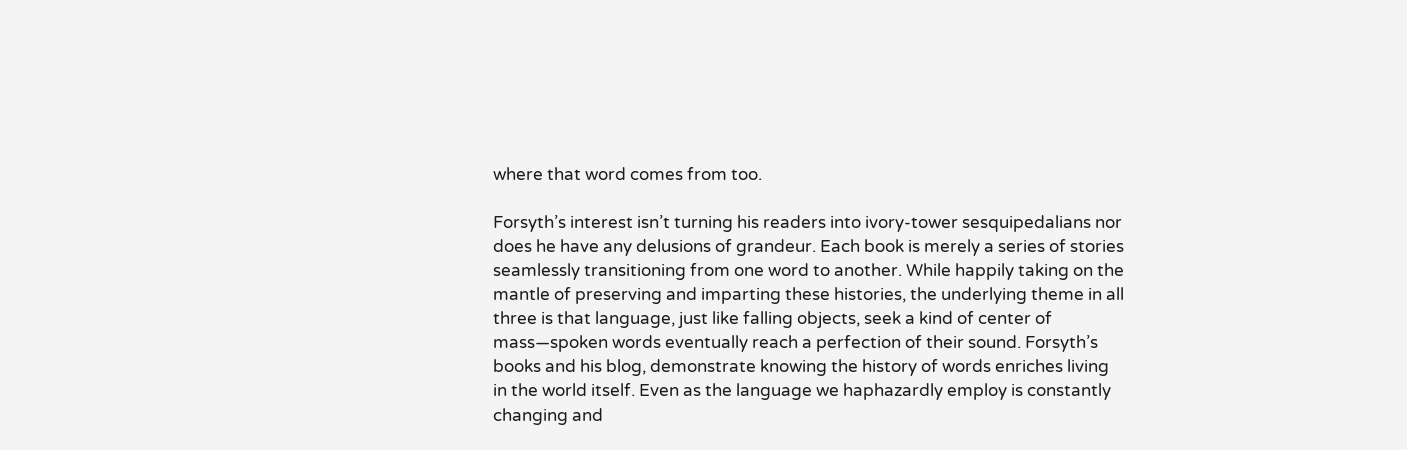where that word comes from too.

Forsyth’s interest isn’t turning his readers into ivory-tower sesquipedalians nor does he have any delusions of grandeur. Each book is merely a series of stories seamlessly transitioning from one word to another. While happily taking on the mantle of preserving and imparting these histories, the underlying theme in all three is that language, just like falling objects, seek a kind of center of mass—spoken words eventually reach a perfection of their sound. Forsyth’s books and his blog, demonstrate knowing the history of words enriches living in the world itself. Even as the language we haphazardly employ is constantly changing and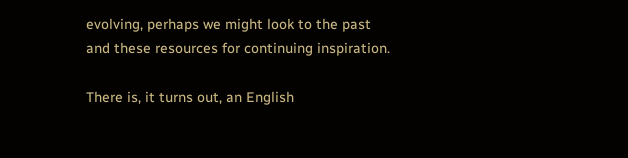evolving, perhaps we might look to the past and these resources for continuing inspiration.

There is, it turns out, an English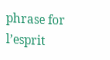phrase for l’esprit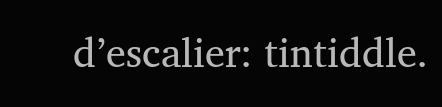d’escalier: tintiddle.